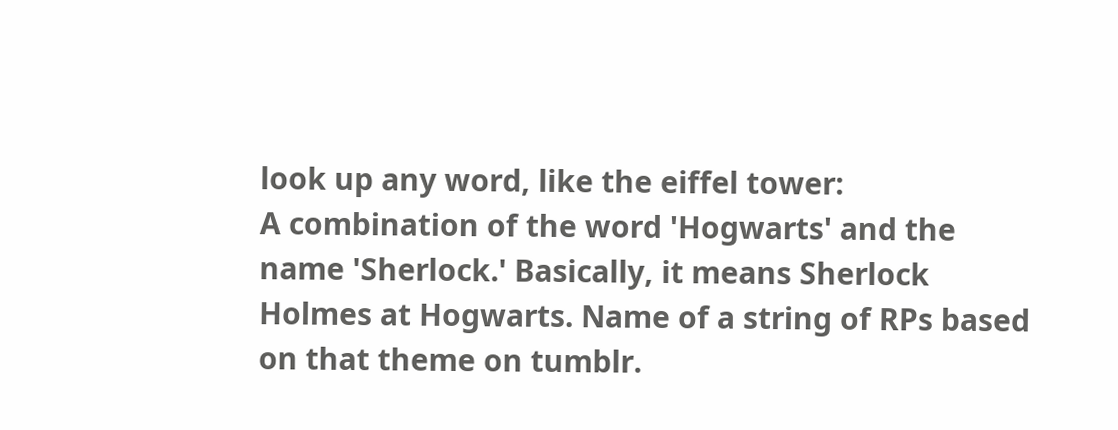look up any word, like the eiffel tower:
A combination of the word 'Hogwarts' and the name 'Sherlock.' Basically, it means Sherlock Holmes at Hogwarts. Name of a string of RPs based on that theme on tumblr.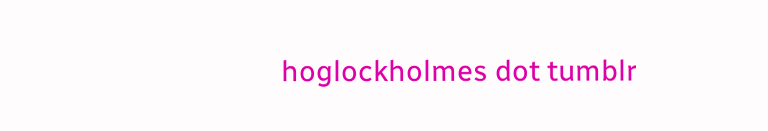hoglockholmes dot tumblr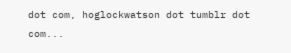dot com, hoglockwatson dot tumblr dot com...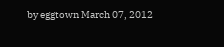by eggtown March 07, 2012